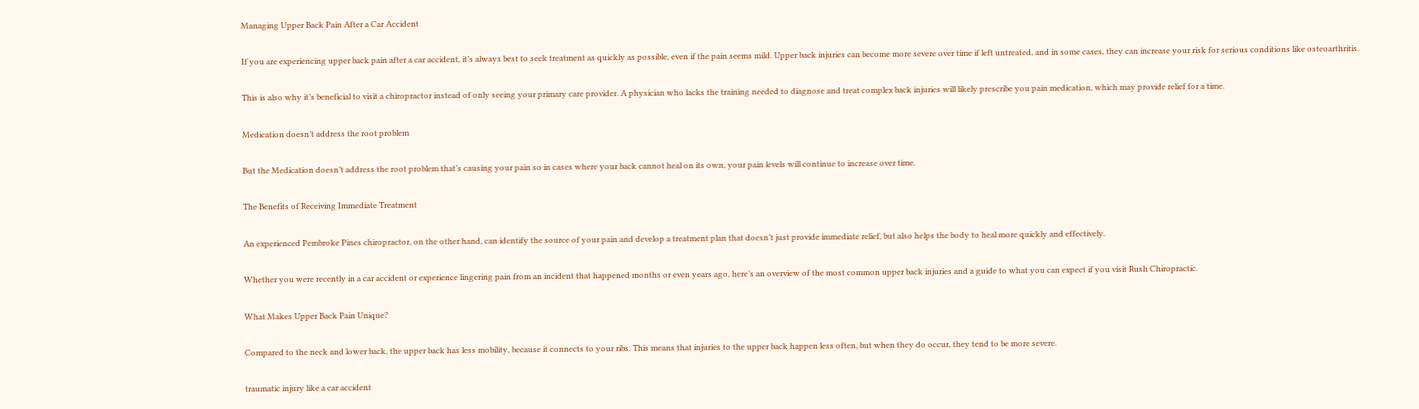Managing Upper Back Pain After a Car Accident

If you are experiencing upper back pain after a car accident, it’s always best to seek treatment as quickly as possible, even if the pain seems mild. Upper back injuries can become more severe over time if left untreated, and in some cases, they can increase your risk for serious conditions like osteoarthritis.

This is also why it’s beneficial to visit a chiropractor instead of only seeing your primary care provider. A physician who lacks the training needed to diagnose and treat complex back injuries will likely prescribe you pain medication, which may provide relief for a time.

Medication doesn’t address the root problem

But the Medication doesn’t address the root problem that’s causing your pain so in cases where your back cannot heal on its own, your pain levels will continue to increase over time.

The Benefits of Receiving Immediate Treatment

An experienced Pembroke Pines chiropractor, on the other hand, can identify the source of your pain and develop a treatment plan that doesn’t just provide immediate relief, but also helps the body to heal more quickly and effectively.

Whether you were recently in a car accident or experience lingering pain from an incident that happened months or even years ago, here’s an overview of the most common upper back injuries and a guide to what you can expect if you visit Rush Chiropractic.

What Makes Upper Back Pain Unique?

Compared to the neck and lower back, the upper back has less mobility, because it connects to your ribs. This means that injuries to the upper back happen less often, but when they do occur, they tend to be more severe.

traumatic injury like a car accident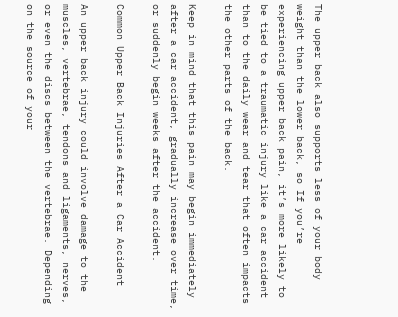The upper back also supports less of your body weight than the lower back, so If you’re experiencing upper back pain, it’s more likely to be tied to a traumatic injury like a car accident than to the daily wear and tear that often impacts the other parts of the back.

Keep in mind that this pain may begin immediately after a car accident, gradually increase over time, or suddenly begin weeks after the accident.

Common Upper Back Injuries After a Car Accident

An upper back injury could involve damage to the muscles, vertebrae, tendons and ligaments, nerves, or even the discs between the vertebrae. Depending on the source of your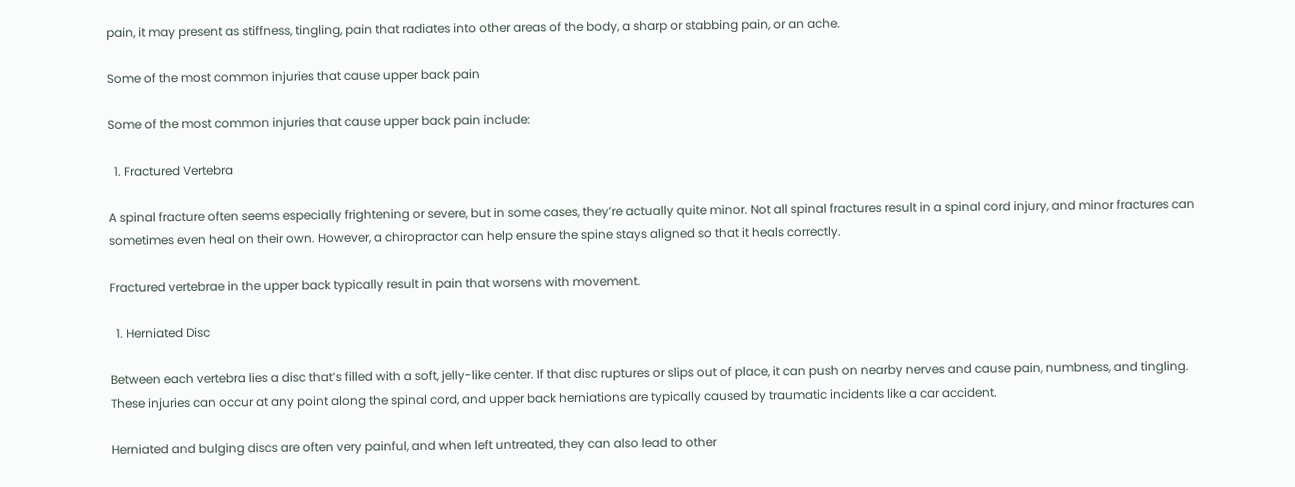pain, it may present as stiffness, tingling, pain that radiates into other areas of the body, a sharp or stabbing pain, or an ache.

Some of the most common injuries that cause upper back pain

Some of the most common injuries that cause upper back pain include:

  1. Fractured Vertebra

A spinal fracture often seems especially frightening or severe, but in some cases, they’re actually quite minor. Not all spinal fractures result in a spinal cord injury, and minor fractures can sometimes even heal on their own. However, a chiropractor can help ensure the spine stays aligned so that it heals correctly.

Fractured vertebrae in the upper back typically result in pain that worsens with movement.

  1. Herniated Disc

Between each vertebra lies a disc that’s filled with a soft, jelly-like center. If that disc ruptures or slips out of place, it can push on nearby nerves and cause pain, numbness, and tingling. These injuries can occur at any point along the spinal cord, and upper back herniations are typically caused by traumatic incidents like a car accident.

Herniated and bulging discs are often very painful, and when left untreated, they can also lead to other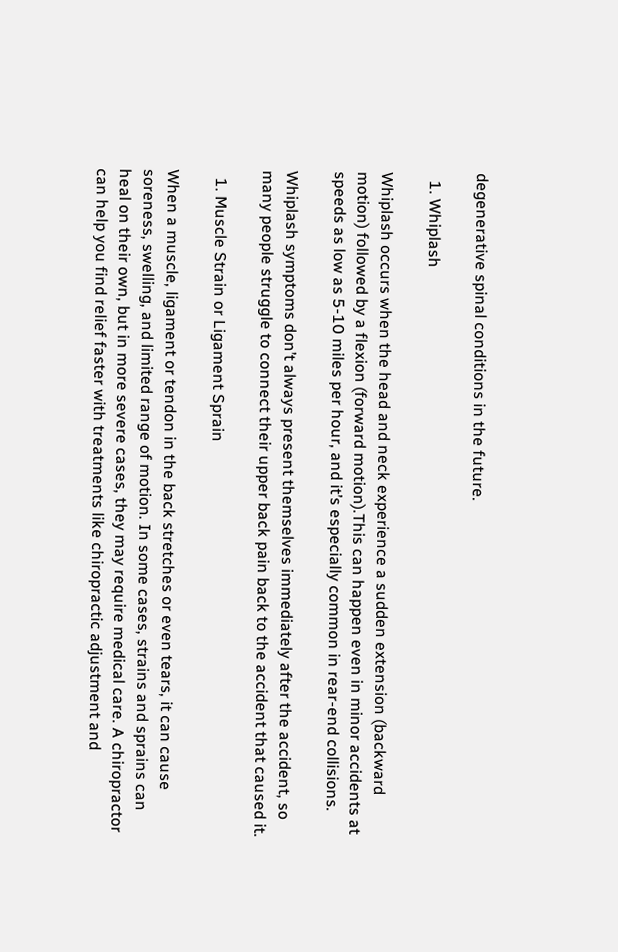degenerative spinal conditions in the future.

  1. Whiplash

Whiplash occurs when the head and neck experience a sudden extension (backward motion) followed by a flexion (forward motion).This can happen even in minor accidents at speeds as low as 5-10 miles per hour, and it’s especially common in rear-end collisions.

Whiplash symptoms don’t always present themselves immediately after the accident, so many people struggle to connect their upper back pain back to the accident that caused it.

  1. Muscle Strain or Ligament Sprain

When a muscle, ligament or tendon in the back stretches or even tears, it can cause soreness, swelling, and limited range of motion. In some cases, strains and sprains can heal on their own, but in more severe cases, they may require medical care. A chiropractor can help you find relief faster with treatments like chiropractic adjustment and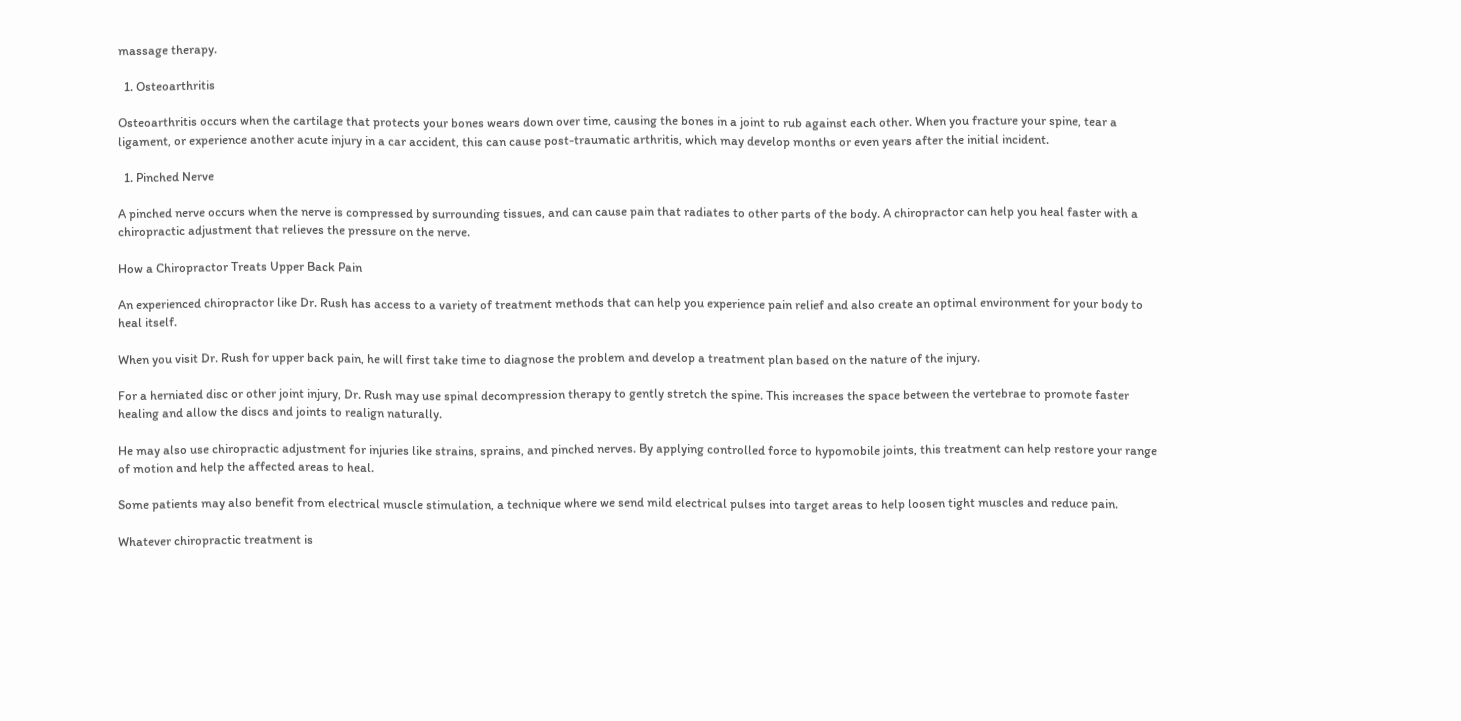massage therapy.

  1. Osteoarthritis

Osteoarthritis occurs when the cartilage that protects your bones wears down over time, causing the bones in a joint to rub against each other. When you fracture your spine, tear a ligament, or experience another acute injury in a car accident, this can cause post-traumatic arthritis, which may develop months or even years after the initial incident.

  1. Pinched Nerve

A pinched nerve occurs when the nerve is compressed by surrounding tissues, and can cause pain that radiates to other parts of the body. A chiropractor can help you heal faster with a chiropractic adjustment that relieves the pressure on the nerve.

How a Chiropractor Treats Upper Back Pain

An experienced chiropractor like Dr. Rush has access to a variety of treatment methods that can help you experience pain relief and also create an optimal environment for your body to heal itself.

When you visit Dr. Rush for upper back pain, he will first take time to diagnose the problem and develop a treatment plan based on the nature of the injury.

For a herniated disc or other joint injury, Dr. Rush may use spinal decompression therapy to gently stretch the spine. This increases the space between the vertebrae to promote faster healing and allow the discs and joints to realign naturally.

He may also use chiropractic adjustment for injuries like strains, sprains, and pinched nerves. By applying controlled force to hypomobile joints, this treatment can help restore your range of motion and help the affected areas to heal.

Some patients may also benefit from electrical muscle stimulation, a technique where we send mild electrical pulses into target areas to help loosen tight muscles and reduce pain.

Whatever chiropractic treatment is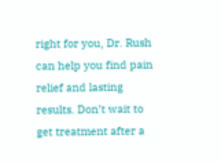right for you, Dr. Rush can help you find pain relief and lasting results. Don’t wait to get treatment after a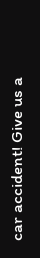car accident! Give us a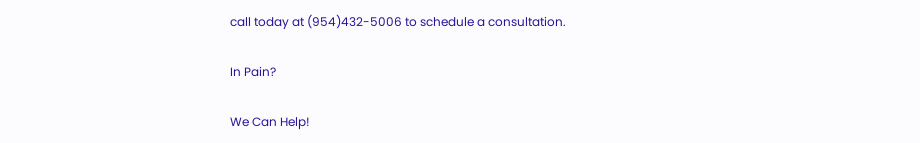call today at (954)432-5006 to schedule a consultation.

In Pain?

We Can Help!